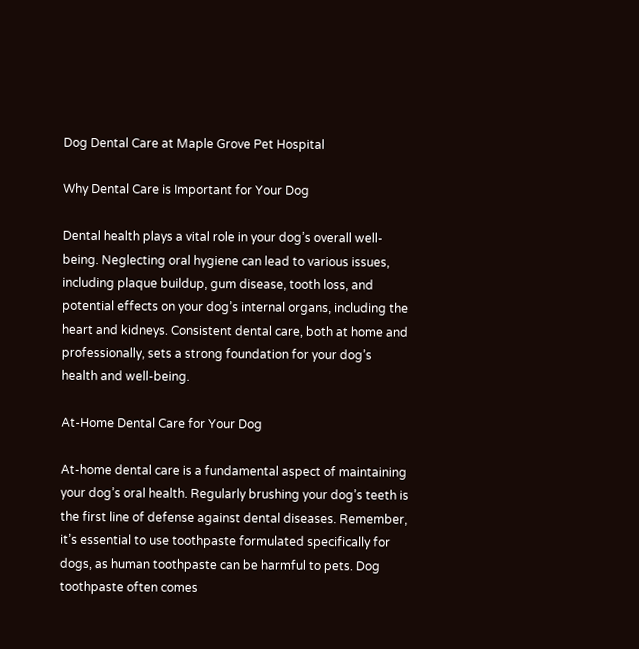Dog Dental Care at Maple Grove Pet Hospital

Why Dental Care is Important for Your Dog

Dental health plays a vital role in your dog’s overall well-being. Neglecting oral hygiene can lead to various issues, including plaque buildup, gum disease, tooth loss, and potential effects on your dog’s internal organs, including the heart and kidneys. Consistent dental care, both at home and professionally, sets a strong foundation for your dog’s health and well-being.

At-Home Dental Care for Your Dog

At-home dental care is a fundamental aspect of maintaining your dog’s oral health. Regularly brushing your dog’s teeth is the first line of defense against dental diseases. Remember, it’s essential to use toothpaste formulated specifically for dogs, as human toothpaste can be harmful to pets. Dog toothpaste often comes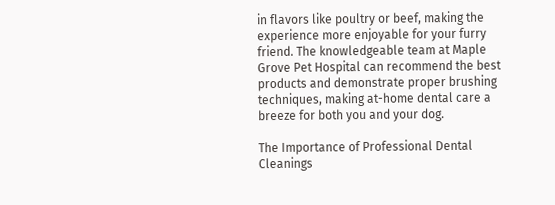in flavors like poultry or beef, making the experience more enjoyable for your furry friend. The knowledgeable team at Maple Grove Pet Hospital can recommend the best products and demonstrate proper brushing techniques, making at-home dental care a breeze for both you and your dog.

The Importance of Professional Dental Cleanings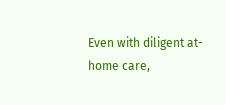Even with diligent at-home care,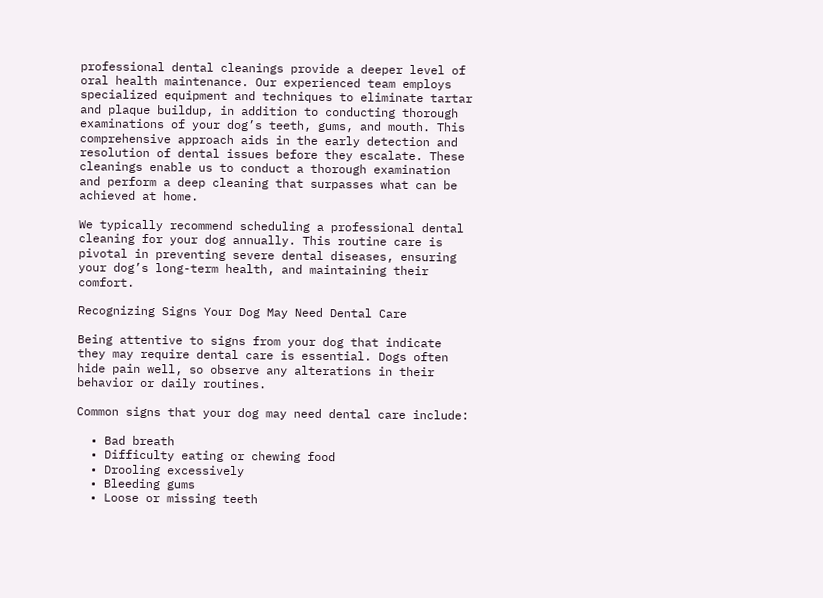professional dental cleanings provide a deeper level of oral health maintenance. Our experienced team employs specialized equipment and techniques to eliminate tartar and plaque buildup, in addition to conducting thorough examinations of your dog’s teeth, gums, and mouth. This comprehensive approach aids in the early detection and resolution of dental issues before they escalate. These cleanings enable us to conduct a thorough examination and perform a deep cleaning that surpasses what can be achieved at home.

We typically recommend scheduling a professional dental cleaning for your dog annually. This routine care is pivotal in preventing severe dental diseases, ensuring your dog’s long-term health, and maintaining their comfort.

Recognizing Signs Your Dog May Need Dental Care

Being attentive to signs from your dog that indicate they may require dental care is essential. Dogs often hide pain well, so observe any alterations in their behavior or daily routines.

Common signs that your dog may need dental care include:

  • Bad breath
  • Difficulty eating or chewing food
  • Drooling excessively
  • Bleeding gums
  • Loose or missing teeth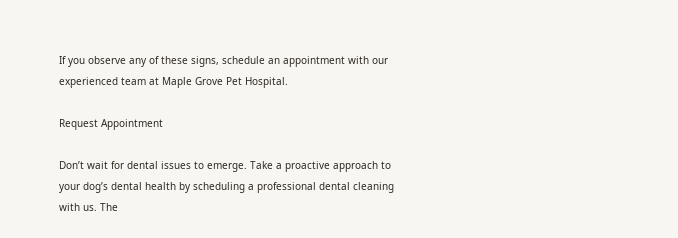If you observe any of these signs, schedule an appointment with our experienced team at Maple Grove Pet Hospital.

Request Appointment

Don’t wait for dental issues to emerge. Take a proactive approach to your dog’s dental health by scheduling a professional dental cleaning with us. The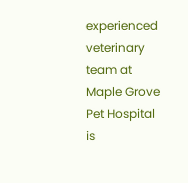experienced veterinary team at Maple Grove Pet Hospital is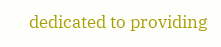dedicated to providing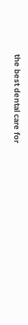the best dental care for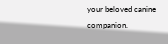your beloved canine companion.